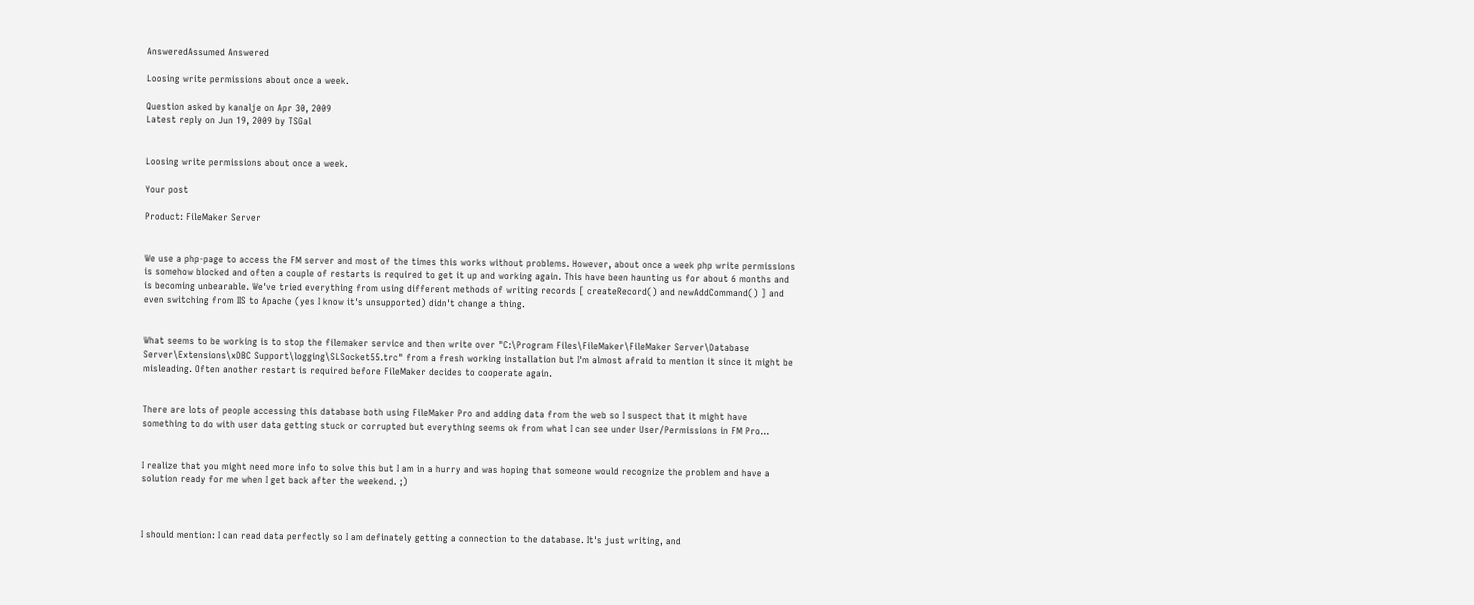AnsweredAssumed Answered

Loosing write permissions about once a week.

Question asked by kanalje on Apr 30, 2009
Latest reply on Jun 19, 2009 by TSGal


Loosing write permissions about once a week.

Your post

Product: FileMaker Server


We use a php-page to access the FM server and most of the times this works without problems. However, about once a week php write permissions is somehow blocked and often a couple of restarts is required to get it up and working again. This have been haunting us for about 6 months and is becoming unbearable. We've tried everything from using different methods of writing records [ createRecord() and newAddCommand() ] and even switching from IIS to Apache (yes I know it's unsupported) didn't change a thing.


What seems to be working is to stop the filemaker service and then write over "C:\Program Files\FileMaker\FileMaker Server\Database Server\Extensions\xDBC Support\logging\SLSocket55.trc" from a fresh working installation but I'm almost afraid to mention it since it might be misleading. Often another restart is required before FileMaker decides to cooperate again.


There are lots of people accessing this database both using FileMaker Pro and adding data from the web so I suspect that it might have something to do with user data getting stuck or corrupted but everything seems ok from what I can see under User/Permissions in FM Pro...


I realize that you might need more info to solve this but I am in a hurry and was hoping that someone would recognize the problem and have a solution ready for me when I get back after the weekend. ;)



I should mention: I can read data perfectly so I am definately getting a connection to the database. It's just writing, and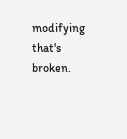modifying that's broken.